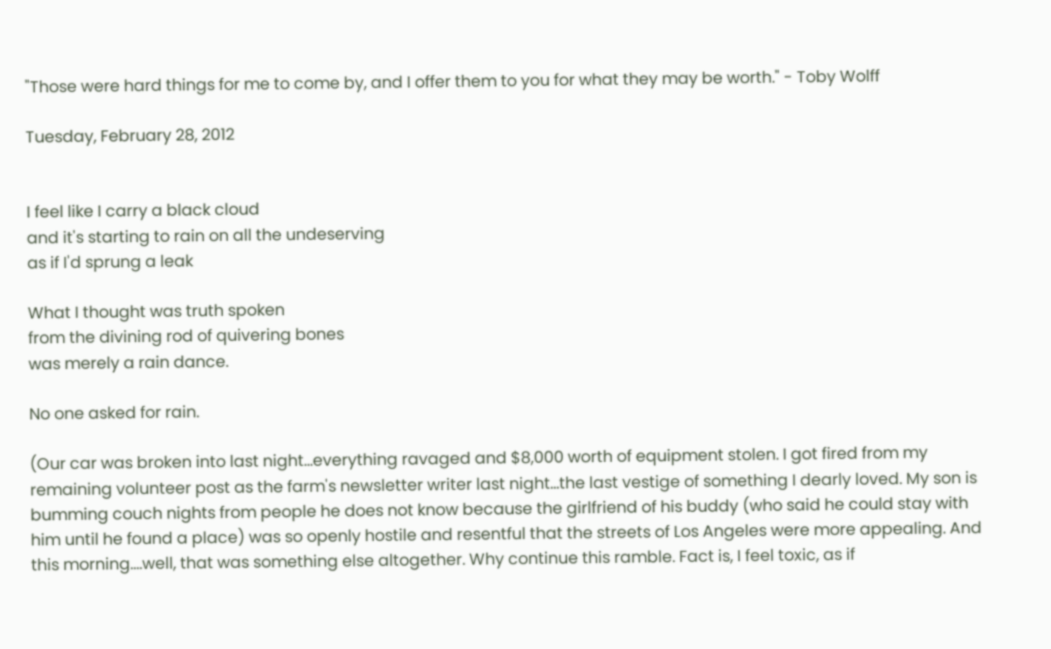"Those were hard things for me to come by, and I offer them to you for what they may be worth." - Toby Wolff

Tuesday, February 28, 2012


I feel like I carry a black cloud
and it's starting to rain on all the undeserving
as if I'd sprung a leak

What I thought was truth spoken
from the divining rod of quivering bones
was merely a rain dance.

No one asked for rain.

(Our car was broken into last night...everything ravaged and $8,000 worth of equipment stolen. I got fired from my remaining volunteer post as the farm's newsletter writer last night...the last vestige of something I dearly loved. My son is bumming couch nights from people he does not know because the girlfriend of his buddy (who said he could stay with him until he found a place) was so openly hostile and resentful that the streets of Los Angeles were more appealing. And this morning....well, that was something else altogether. Why continue this ramble. Fact is, I feel toxic, as if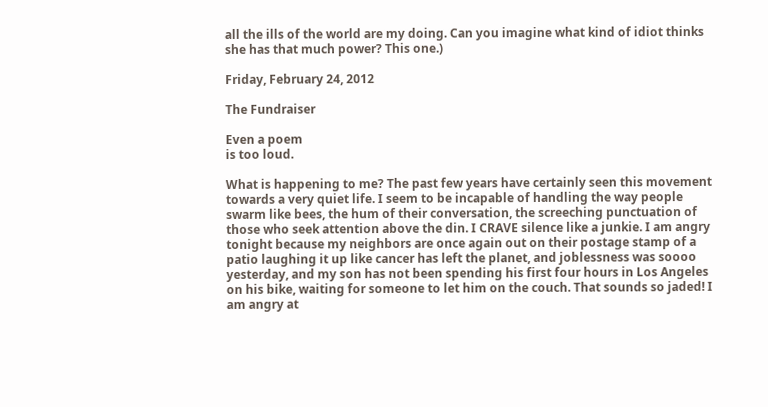all the ills of the world are my doing. Can you imagine what kind of idiot thinks she has that much power? This one.)

Friday, February 24, 2012

The Fundraiser

Even a poem
is too loud.

What is happening to me? The past few years have certainly seen this movement towards a very quiet life. I seem to be incapable of handling the way people swarm like bees, the hum of their conversation, the screeching punctuation of those who seek attention above the din. I CRAVE silence like a junkie. I am angry tonight because my neighbors are once again out on their postage stamp of a patio laughing it up like cancer has left the planet, and joblessness was soooo yesterday, and my son has not been spending his first four hours in Los Angeles on his bike, waiting for someone to let him on the couch. That sounds so jaded! I am angry at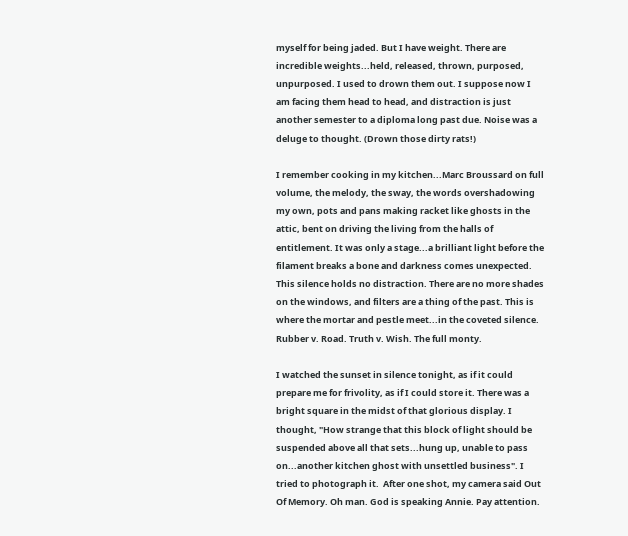myself for being jaded. But I have weight. There are incredible weights...held, released, thrown, purposed, unpurposed. I used to drown them out. I suppose now I am facing them head to head, and distraction is just another semester to a diploma long past due. Noise was a deluge to thought. (Drown those dirty rats!)

I remember cooking in my kitchen...Marc Broussard on full volume, the melody, the sway, the words overshadowing my own, pots and pans making racket like ghosts in the attic, bent on driving the living from the halls of entitlement. It was only a stage...a brilliant light before the filament breaks a bone and darkness comes unexpected. This silence holds no distraction. There are no more shades on the windows, and filters are a thing of the past. This is where the mortar and pestle meet...in the coveted silence. Rubber v. Road. Truth v. Wish. The full monty.

I watched the sunset in silence tonight, as if it could prepare me for frivolity, as if I could store it. There was a bright square in the midst of that glorious display. I thought, "How strange that this block of light should be suspended above all that sets...hung up, unable to pass on...another kitchen ghost with unsettled business". I tried to photograph it.  After one shot, my camera said Out Of Memory. Oh man. God is speaking Annie. Pay attention.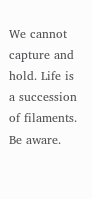We cannot capture and hold. Life is a succession of filaments. Be aware.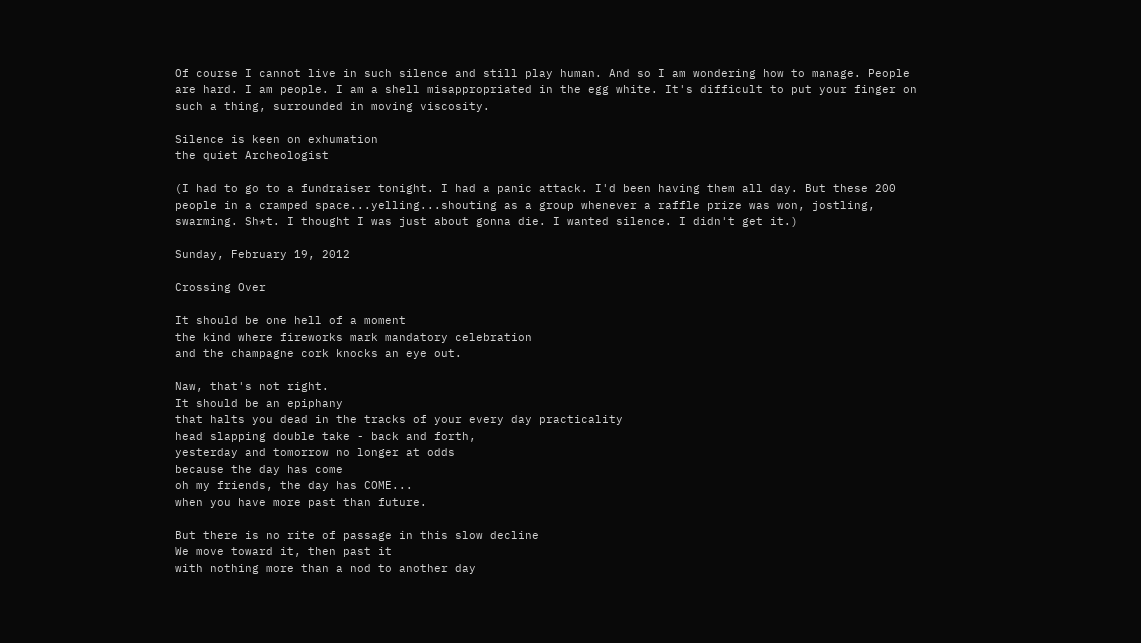Of course I cannot live in such silence and still play human. And so I am wondering how to manage. People are hard. I am people. I am a shell misappropriated in the egg white. It's difficult to put your finger on such a thing, surrounded in moving viscosity.

Silence is keen on exhumation
the quiet Archeologist

(I had to go to a fundraiser tonight. I had a panic attack. I'd been having them all day. But these 200 people in a cramped space...yelling...shouting as a group whenever a raffle prize was won, jostling, swarming. Sh*t. I thought I was just about gonna die. I wanted silence. I didn't get it.)

Sunday, February 19, 2012

Crossing Over

It should be one hell of a moment
the kind where fireworks mark mandatory celebration
and the champagne cork knocks an eye out.

Naw, that's not right.
It should be an epiphany
that halts you dead in the tracks of your every day practicality
head slapping double take - back and forth,
yesterday and tomorrow no longer at odds
because the day has come
oh my friends, the day has COME...
when you have more past than future.

But there is no rite of passage in this slow decline
We move toward it, then past it
with nothing more than a nod to another day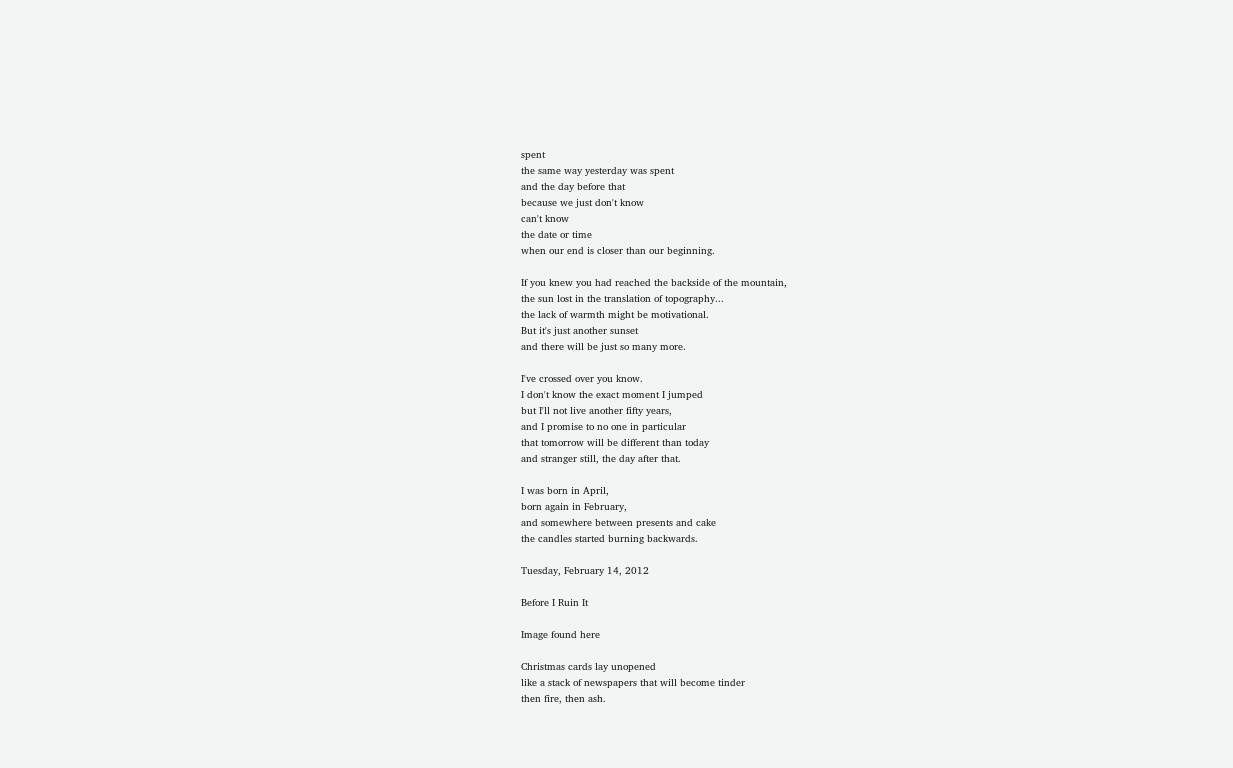spent
the same way yesterday was spent
and the day before that
because we just don't know
can't know
the date or time
when our end is closer than our beginning.

If you knew you had reached the backside of the mountain,
the sun lost in the translation of topography...
the lack of warmth might be motivational.
But it's just another sunset
and there will be just so many more.

I've crossed over you know.
I don't know the exact moment I jumped
but I'll not live another fifty years,
and I promise to no one in particular
that tomorrow will be different than today
and stranger still, the day after that.

I was born in April,
born again in February,
and somewhere between presents and cake
the candles started burning backwards.

Tuesday, February 14, 2012

Before I Ruin It

Image found here

Christmas cards lay unopened
like a stack of newspapers that will become tinder
then fire, then ash.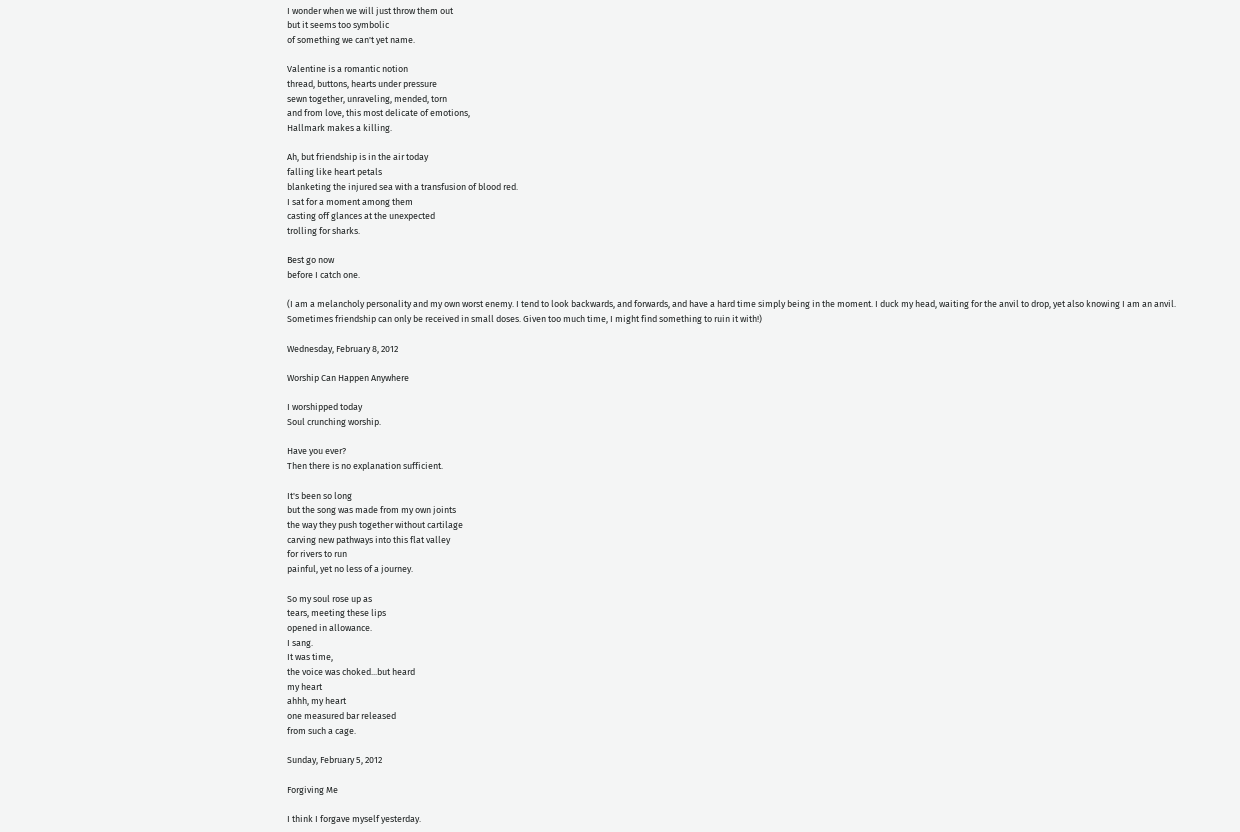I wonder when we will just throw them out
but it seems too symbolic
of something we can't yet name.

Valentine is a romantic notion
thread, buttons, hearts under pressure
sewn together, unraveling, mended, torn
and from love, this most delicate of emotions,
Hallmark makes a killing.

Ah, but friendship is in the air today
falling like heart petals
blanketing the injured sea with a transfusion of blood red.
I sat for a moment among them
casting off glances at the unexpected
trolling for sharks.

Best go now
before I catch one.

(I am a melancholy personality and my own worst enemy. I tend to look backwards, and forwards, and have a hard time simply being in the moment. I duck my head, waiting for the anvil to drop, yet also knowing I am an anvil. Sometimes friendship can only be received in small doses. Given too much time, I might find something to ruin it with!)

Wednesday, February 8, 2012

Worship Can Happen Anywhere

I worshipped today
Soul crunching worship.

Have you ever?
Then there is no explanation sufficient.

It's been so long
but the song was made from my own joints
the way they push together without cartilage
carving new pathways into this flat valley
for rivers to run
painful, yet no less of a journey.

So my soul rose up as
tears, meeting these lips
opened in allowance.
I sang.
It was time,
the voice was choked...but heard
my heart
ahhh, my heart
one measured bar released
from such a cage.

Sunday, February 5, 2012

Forgiving Me

I think I forgave myself yesterday.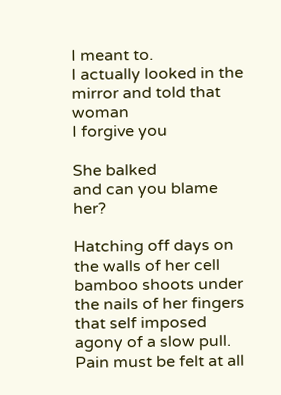I meant to.
I actually looked in the mirror and told that woman
I forgive you

She balked
and can you blame her?

Hatching off days on the walls of her cell
bamboo shoots under the nails of her fingers
that self imposed agony of a slow pull.
Pain must be felt at all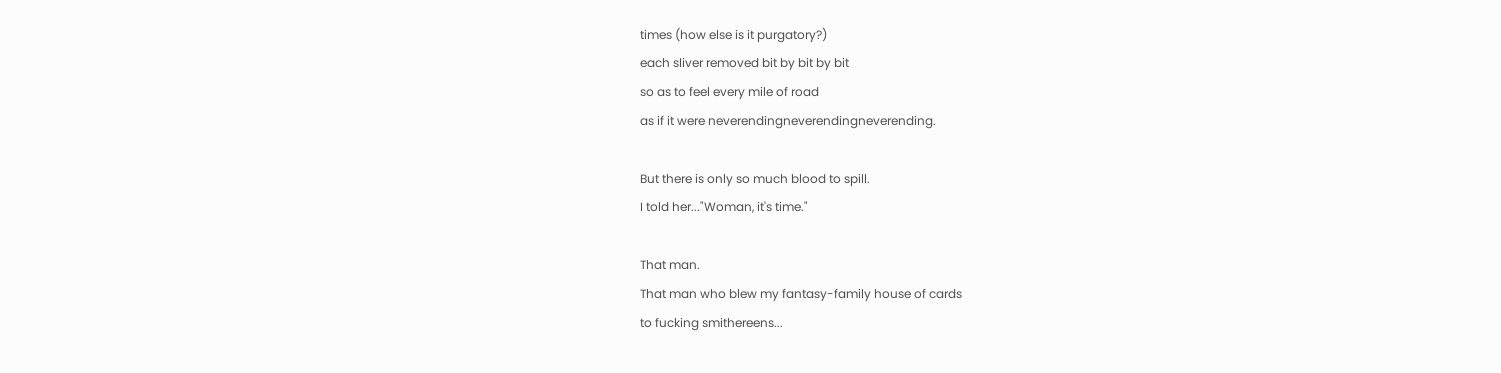times (how else is it purgatory?)
each sliver removed bit by bit by bit
so as to feel every mile of road
as if it were neverendingneverendingneverending.

But there is only so much blood to spill.
I told her..."Woman, it's time."

That man.
That man who blew my fantasy-family house of cards
to fucking smithereens...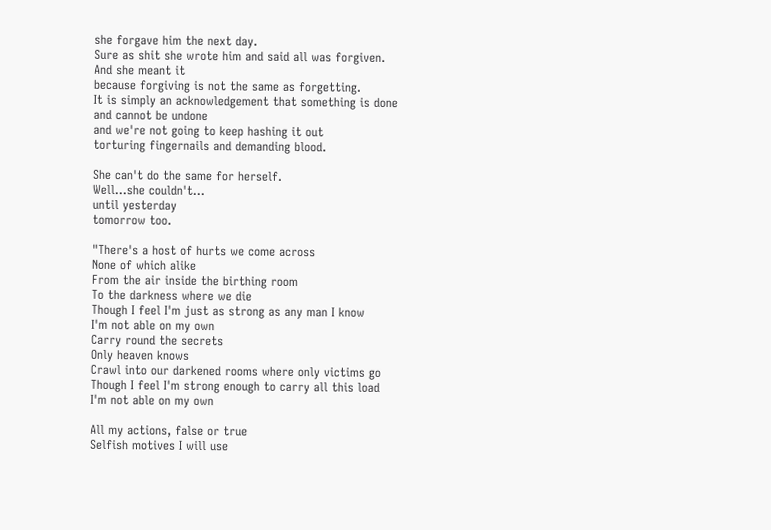she forgave him the next day.
Sure as shit she wrote him and said all was forgiven.
And she meant it
because forgiving is not the same as forgetting.
It is simply an acknowledgement that something is done
and cannot be undone
and we're not going to keep hashing it out
torturing fingernails and demanding blood.

She can't do the same for herself.
Well...she couldn't...
until yesterday
tomorrow too.

"There's a host of hurts we come across
None of which alike
From the air inside the birthing room
To the darkness where we die
Though I feel I'm just as strong as any man I know
I'm not able on my own
Carry round the secrets
Only heaven knows
Crawl into our darkened rooms where only victims go
Though I feel I'm strong enough to carry all this load
I'm not able on my own

All my actions, false or true
Selfish motives I will use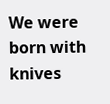We were born with knives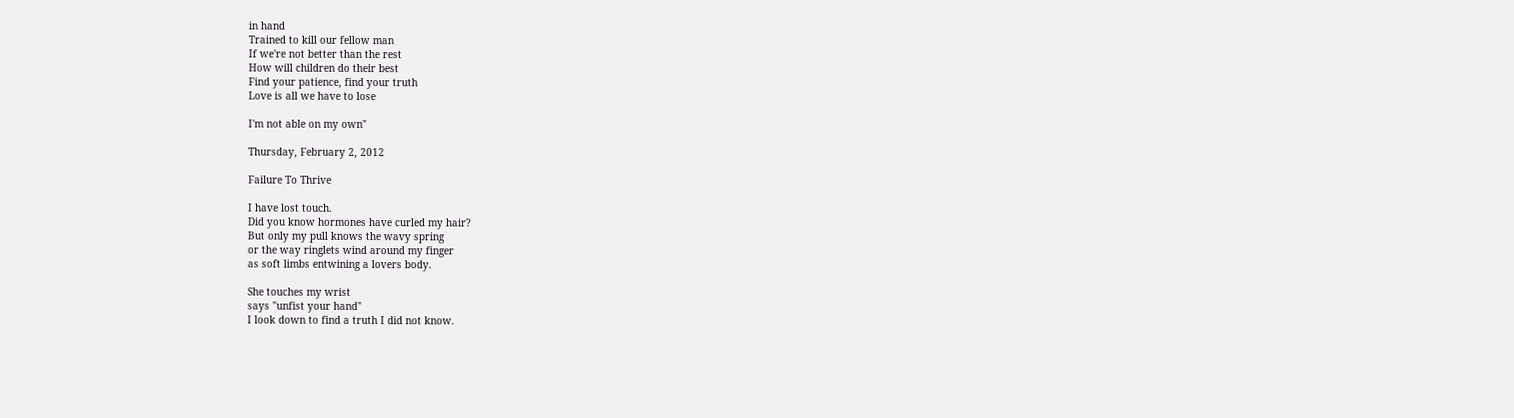in hand
Trained to kill our fellow man
If we're not better than the rest
How will children do their best
Find your patience, find your truth
Love is all we have to lose

I'm not able on my own"

Thursday, February 2, 2012

Failure To Thrive

I have lost touch.
Did you know hormones have curled my hair?
But only my pull knows the wavy spring
or the way ringlets wind around my finger
as soft limbs entwining a lovers body.

She touches my wrist
says "unfist your hand"
I look down to find a truth I did not know.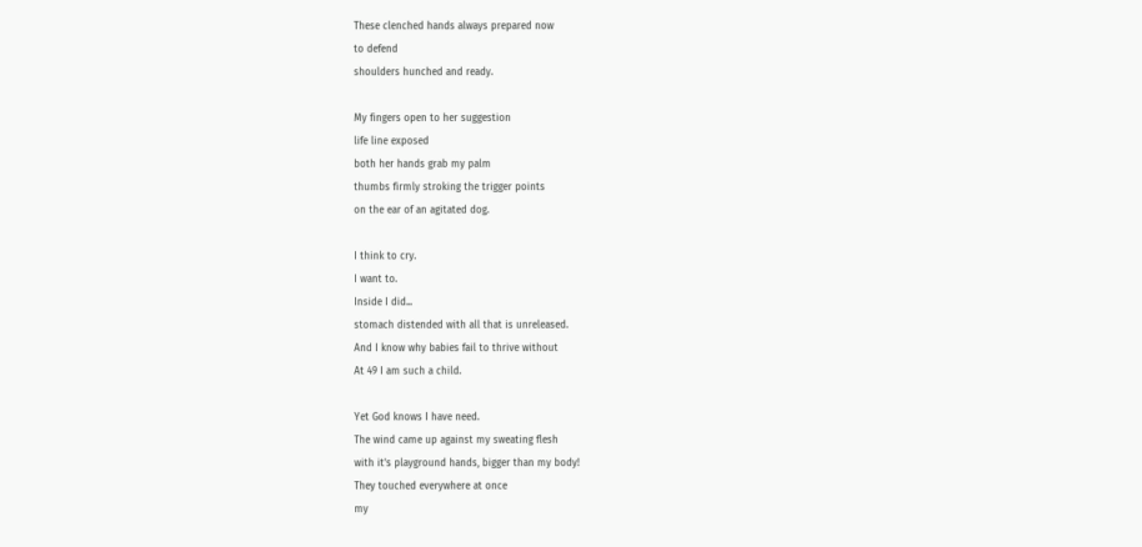These clenched hands always prepared now
to defend
shoulders hunched and ready.

My fingers open to her suggestion
life line exposed
both her hands grab my palm
thumbs firmly stroking the trigger points
on the ear of an agitated dog.

I think to cry.
I want to.
Inside I did...
stomach distended with all that is unreleased.
And I know why babies fail to thrive without
At 49 I am such a child.

Yet God knows I have need.
The wind came up against my sweating flesh
with it's playground hands, bigger than my body!
They touched everywhere at once
my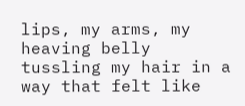lips, my arms, my heaving belly
tussling my hair in a way that felt like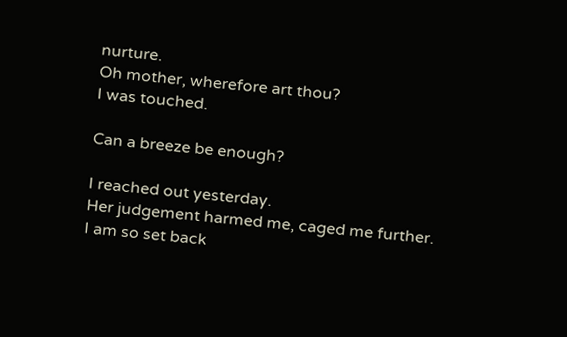nurture.
Oh mother, wherefore art thou?
I was touched.

Can a breeze be enough?

I reached out yesterday.
Her judgement harmed me, caged me further.
I am so set back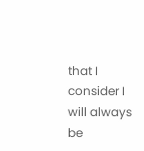that I consider I will always be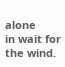alone
in wait for the wind.